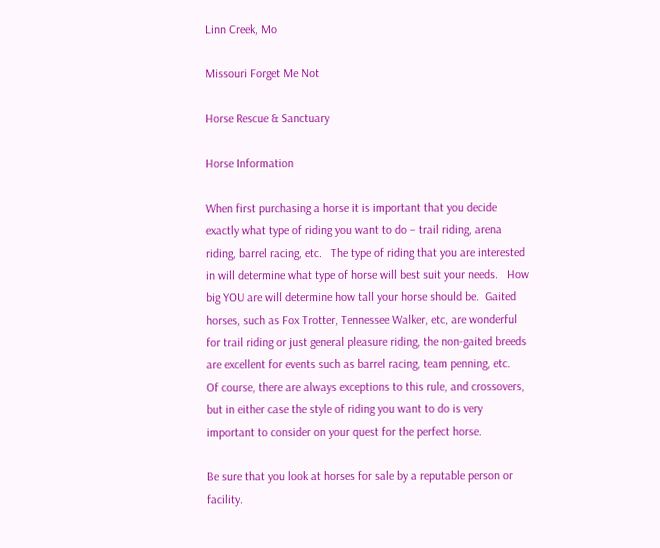Linn Creek, Mo

Missouri Forget Me Not

Horse Rescue & Sanctuary

Horse Information

When first purchasing a horse it is important that you decide exactly what type of riding you want to do – trail riding, arena riding, barrel racing, etc.   The type of riding that you are interested in will determine what type of horse will best suit your needs.   How big YOU are will determine how tall your horse should be.  Gaited horses, such as Fox Trotter, Tennessee Walker, etc, are wonderful for trail riding or just general pleasure riding, the non-gaited breeds are excellent for events such as barrel racing, team penning, etc.   Of course, there are always exceptions to this rule, and crossovers, but in either case the style of riding you want to do is very important to consider on your quest for the perfect horse.

Be sure that you look at horses for sale by a reputable person or facility.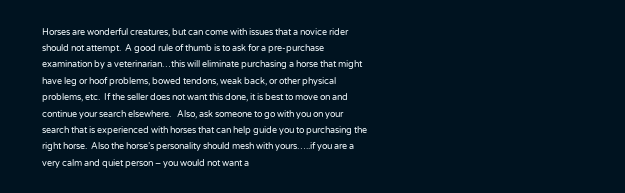Horses are wonderful creatures, but can come with issues that a novice rider should not attempt.  A good rule of thumb is to ask for a pre-purchase examination by a veterinarian…this will eliminate purchasing a horse that might have leg or hoof problems, bowed tendons, weak back, or other physical problems, etc.  If the seller does not want this done, it is best to move on and continue your search elsewhere.   Also, ask someone to go with you on your search that is experienced with horses that can help guide you to purchasing the right horse.  Also the horse’s personality should mesh with yours…..if you are a very calm and quiet person – you would not want a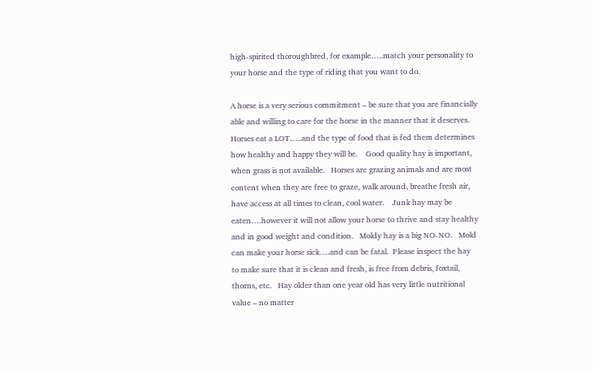high-spirited thoroughbred, for example…..match your personality to your horse and the type of riding that you want to do.

A horse is a very serious commitment – be sure that you are financially able and willing to care for the horse in the manner that it deserves.    Horses eat a LOT…..and the type of food that is fed them determines how healthy and happy they will be.    Good quality hay is important, when grass is not available.   Horses are grazing animals and are most content when they are free to graze, walk around, breathe fresh air, have access at all times to clean, cool water.    Junk hay may be eaten….however it will not allow your horse to thrive and stay healthy and in good weight and condition.   Moldy hay is a big NO-NO.   Mold can make your horse sick….and can be fatal.  Please inspect the hay to make sure that it is clean and fresh, is free from debris, foxtail, thorns, etc.   Hay older than one year old has very little nutritional value – no matter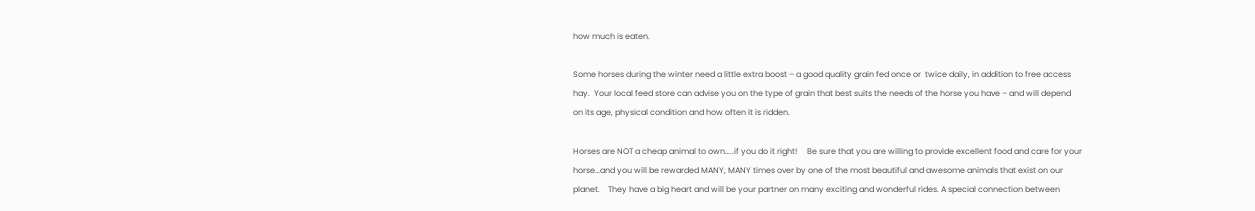how much is eaten.

Some horses during the winter need a little extra boost – a good quality grain fed once or  twice daily, in addition to free access hay.  Your local feed store can advise you on the type of grain that best suits the needs of the horse you have – and will depend on its age, physical condition and how often it is ridden.

Horses are NOT a cheap animal to own…..if you do it right!     Be sure that you are willing to provide excellent food and care for your horse…and you will be rewarded MANY, MANY times over by one of the most beautiful and awesome animals that exist on our planet.    They have a big heart and will be your partner on many exciting and wonderful rides. A special connection between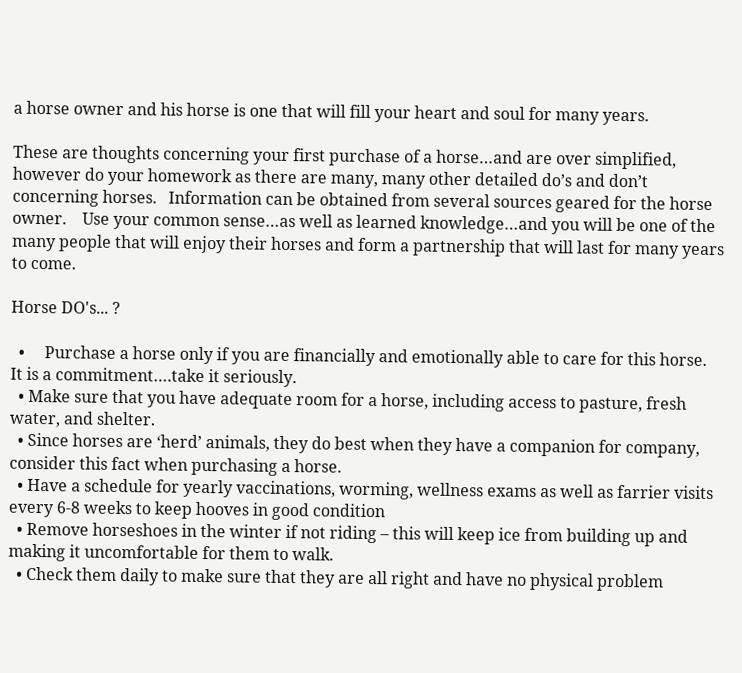a horse owner and his horse is one that will fill your heart and soul for many years.

These are thoughts concerning your first purchase of a horse…and are over simplified, however do your homework as there are many, many other detailed do’s and don’t concerning horses.   Information can be obtained from several sources geared for the horse owner.    Use your common sense…as well as learned knowledge…and you will be one of the many people that will enjoy their horses and form a partnership that will last for many years to come.

Horse DO's... ?

  •     Purchase a horse only if you are financially and emotionally able to care for this horse.  It is a commitment….take it seriously.
  • Make sure that you have adequate room for a horse, including access to pasture, fresh water, and shelter.
  • Since horses are ‘herd’ animals, they do best when they have a companion for company, consider this fact when purchasing a horse.
  • Have a schedule for yearly vaccinations, worming, wellness exams as well as farrier visits every 6-8 weeks to keep hooves in good condition
  • Remove horseshoes in the winter if not riding – this will keep ice from building up and making it uncomfortable for them to walk.
  • Check them daily to make sure that they are all right and have no physical problem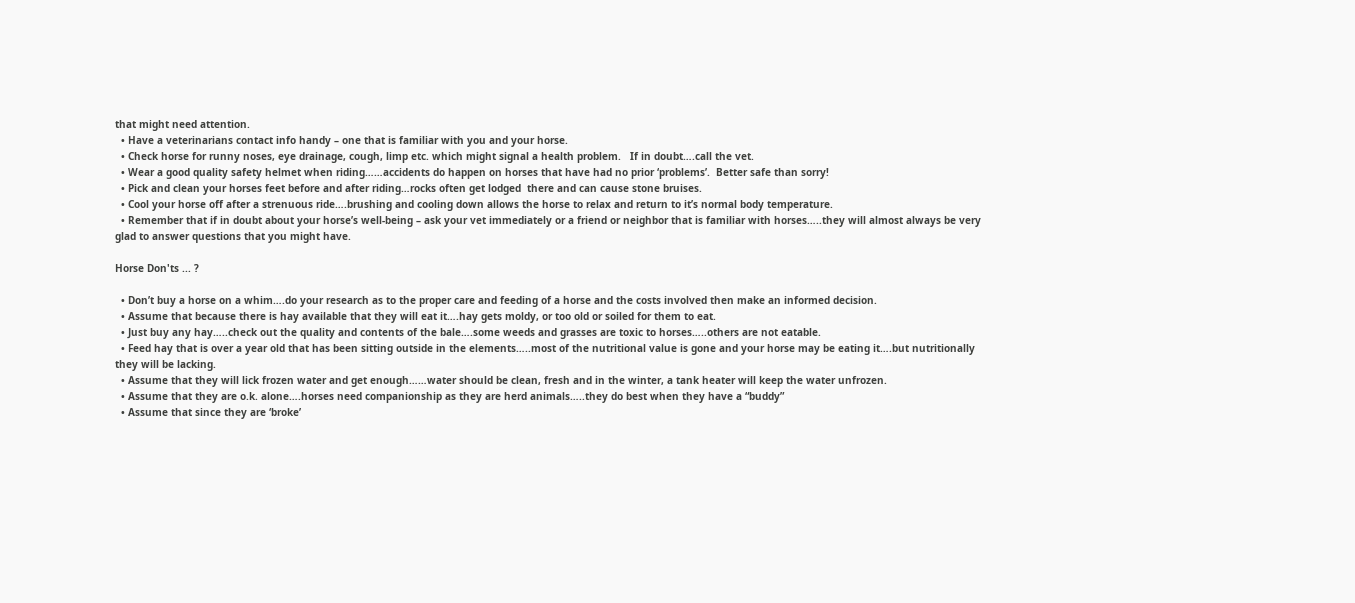that might need attention.
  • Have a veterinarians contact info handy – one that is familiar with you and your horse.
  • Check horse for runny noses, eye drainage, cough, limp etc. which might signal a health problem.   If in doubt….call the vet.
  • Wear a good quality safety helmet when riding……accidents do happen on horses that have had no prior ‘problems’.  Better safe than sorry!
  • Pick and clean your horses feet before and after riding…rocks often get lodged  there and can cause stone bruises.
  • Cool your horse off after a strenuous ride….brushing and cooling down allows the horse to relax and return to it’s normal body temperature.
  • Remember that if in doubt about your horse’s well-being – ask your vet immediately or a friend or neighbor that is familiar with horses…..they will almost always be very glad to answer questions that you might have.

Horse Don'ts ... ?

  • Don’t buy a horse on a whim….do your research as to the proper care and feeding of a horse and the costs involved then make an informed decision.
  • Assume that because there is hay available that they will eat it….hay gets moldy, or too old or soiled for them to eat.
  • Just buy any hay…..check out the quality and contents of the bale….some weeds and grasses are toxic to horses…..others are not eatable.
  • Feed hay that is over a year old that has been sitting outside in the elements…..most of the nutritional value is gone and your horse may be eating it….but nutritionally they will be lacking.
  • Assume that they will lick frozen water and get enough……water should be clean, fresh and in the winter, a tank heater will keep the water unfrozen.
  • Assume that they are o.k. alone….horses need companionship as they are herd animals…..they do best when they have a “buddy”
  • Assume that since they are ‘broke’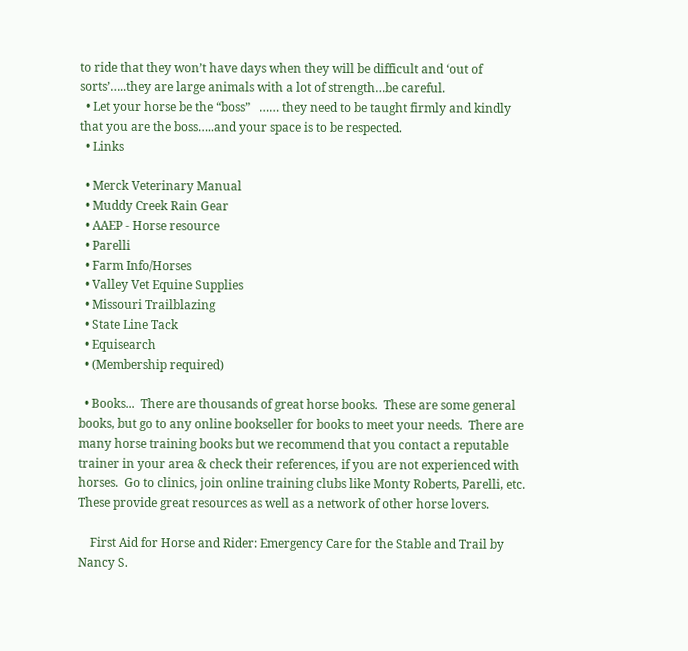to ride that they won’t have days when they will be difficult and ‘out of sorts’…..they are large animals with a lot of strength…be careful.
  • Let your horse be the “boss”   …… they need to be taught firmly and kindly that you are the boss…..and your space is to be respected.
  • Links

  • Merck Veterinary Manual
  • Muddy Creek Rain Gear
  • AAEP - Horse resource
  • Parelli
  • Farm Info/Horses
  • Valley Vet Equine Supplies
  • Missouri Trailblazing
  • State Line Tack
  • Equisearch
  • (Membership required)

  • Books...  There are thousands of great horse books.  These are some general books, but go to any online bookseller for books to meet your needs.  There are many horse training books but we recommend that you contact a reputable trainer in your area & check their references, if you are not experienced with horses.  Go to clinics, join online training clubs like Monty Roberts, Parelli, etc.  These provide great resources as well as a network of other horse lovers.

    First Aid for Horse and Rider: Emergency Care for the Stable and Trail by Nancy S.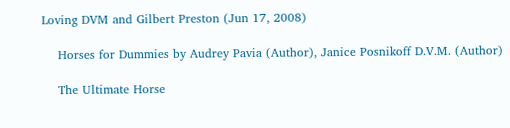Loving DVM and Gilbert Preston (Jun 17, 2008)

    Horses for Dummies by Audrey Pavia (Author), Janice Posnikoff D.V.M. (Author)

    The Ultimate Horse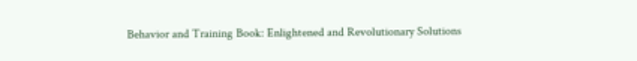Behavior and Training Book: Enlightened and Revolutionary Solutions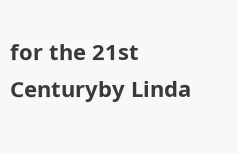for the 21st Centuryby Linda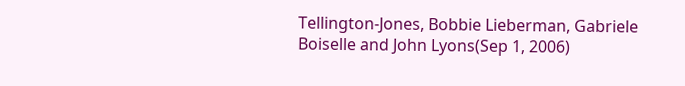Tellington-Jones, Bobbie Lieberman, Gabriele Boiselle and John Lyons(Sep 1, 2006)